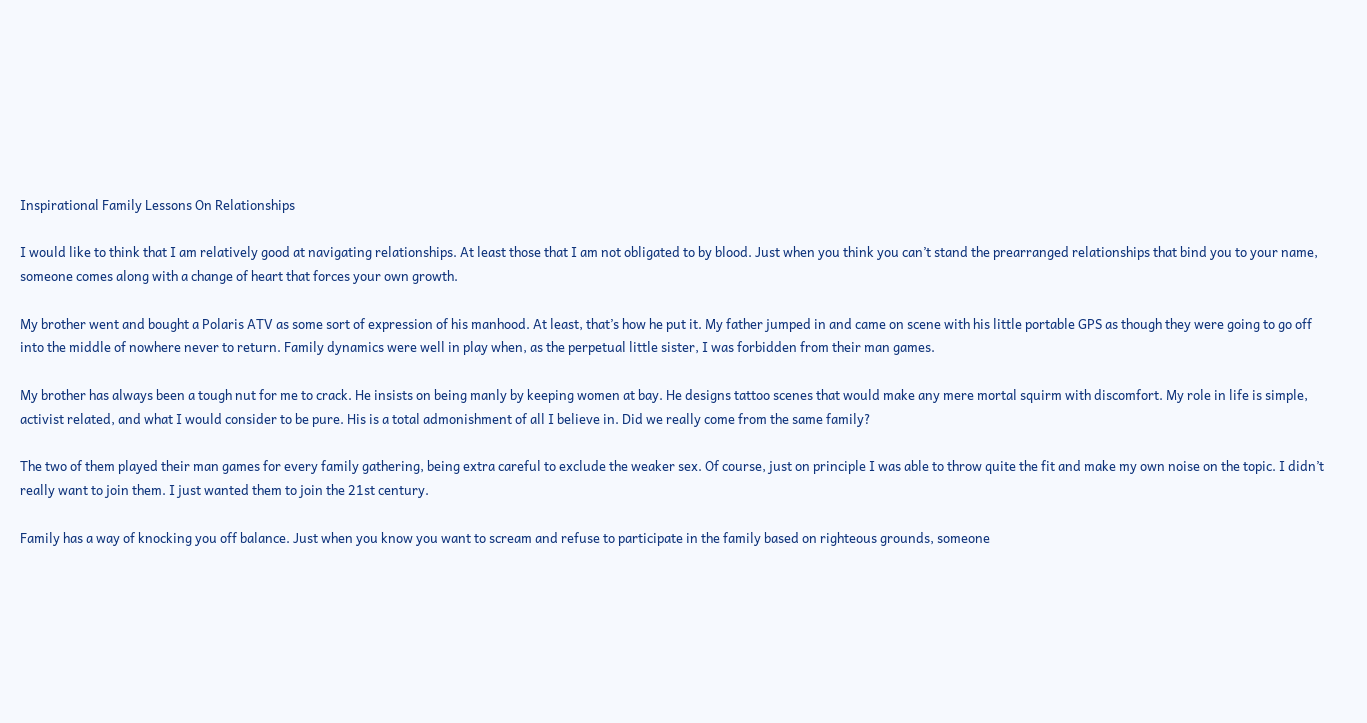Inspirational Family Lessons On Relationships

I would like to think that I am relatively good at navigating relationships. At least those that I am not obligated to by blood. Just when you think you can’t stand the prearranged relationships that bind you to your name, someone comes along with a change of heart that forces your own growth.

My brother went and bought a Polaris ATV as some sort of expression of his manhood. At least, that’s how he put it. My father jumped in and came on scene with his little portable GPS as though they were going to go off into the middle of nowhere never to return. Family dynamics were well in play when, as the perpetual little sister, I was forbidden from their man games.

My brother has always been a tough nut for me to crack. He insists on being manly by keeping women at bay. He designs tattoo scenes that would make any mere mortal squirm with discomfort. My role in life is simple, activist related, and what I would consider to be pure. His is a total admonishment of all I believe in. Did we really come from the same family?

The two of them played their man games for every family gathering, being extra careful to exclude the weaker sex. Of course, just on principle I was able to throw quite the fit and make my own noise on the topic. I didn’t really want to join them. I just wanted them to join the 21st century.

Family has a way of knocking you off balance. Just when you know you want to scream and refuse to participate in the family based on righteous grounds, someone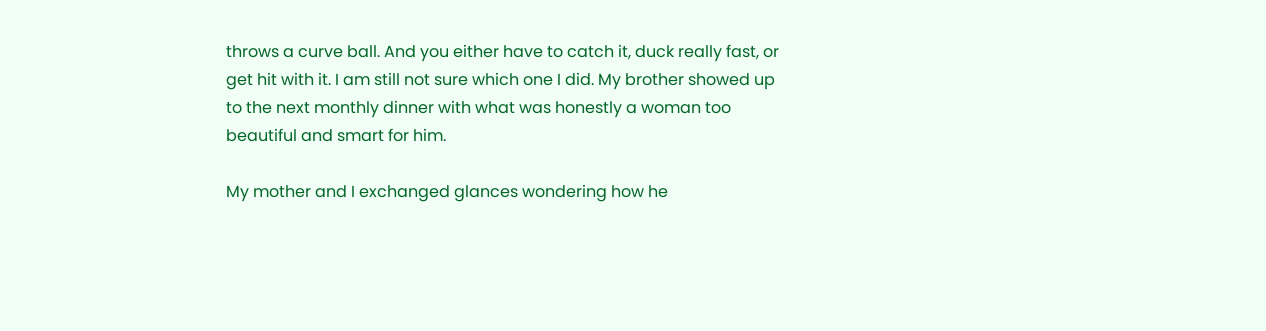throws a curve ball. And you either have to catch it, duck really fast, or get hit with it. I am still not sure which one I did. My brother showed up to the next monthly dinner with what was honestly a woman too beautiful and smart for him.

My mother and I exchanged glances wondering how he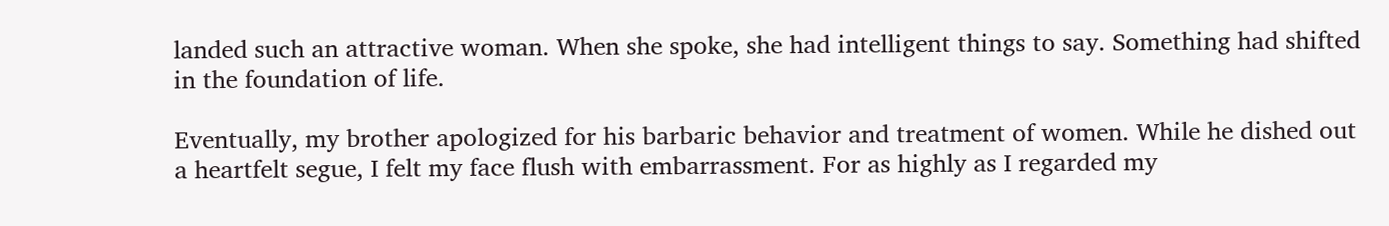landed such an attractive woman. When she spoke, she had intelligent things to say. Something had shifted in the foundation of life.

Eventually, my brother apologized for his barbaric behavior and treatment of women. While he dished out a heartfelt segue, I felt my face flush with embarrassment. For as highly as I regarded my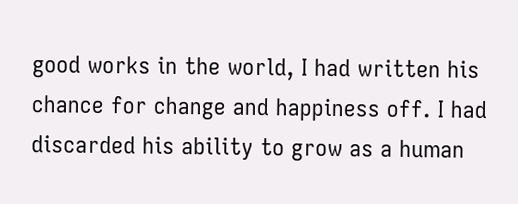good works in the world, I had written his chance for change and happiness off. I had discarded his ability to grow as a human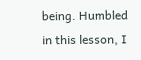being. Humbled in this lesson, I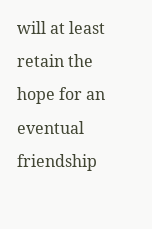will at least retain the hope for an eventual friendship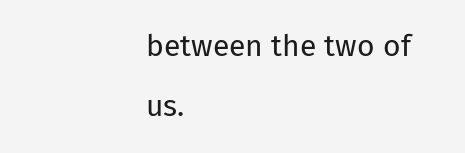between the two of us.